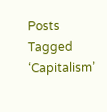Posts Tagged ‘Capitalism’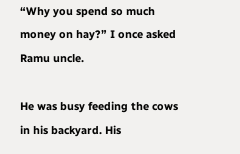“Why you spend so much money on hay?” I once asked Ramu uncle.

He was busy feeding the cows in his backyard. His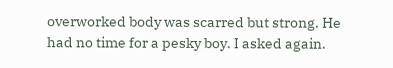overworked body was scarred but strong. He had no time for a pesky boy. I asked again.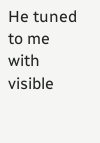He tuned to me with visible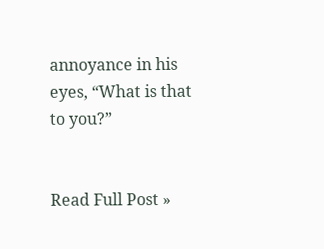annoyance in his eyes, “What is that to you?”


Read Full Post »